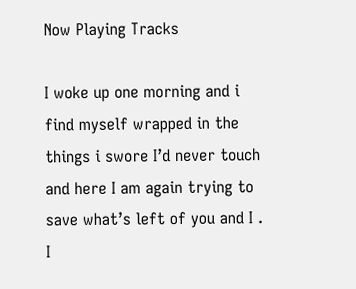Now Playing Tracks

I woke up one morning and i find myself wrapped in the things i swore I’d never touch and here I am again trying to save what’s left of you and I . I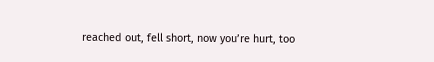reached out, fell short, now you’re hurt, too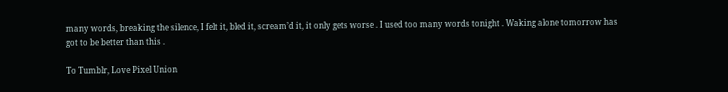many words, breaking the silence, I felt it, bled it, scream’d it, it only gets worse . I used too many words tonight . Waking alone tomorrow has got to be better than this .

To Tumblr, Love Pixel Union